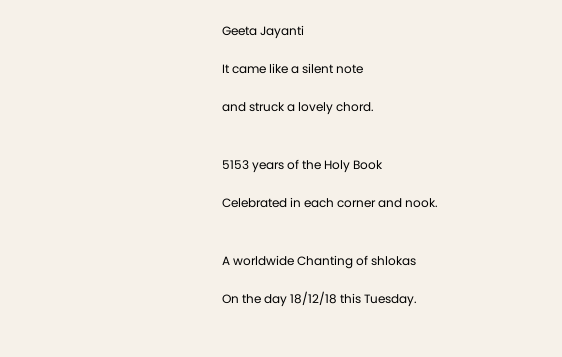Geeta Jayanti

It came like a silent note

and struck a lovely chord.


5153 years of the Holy Book

Celebrated in each corner and nook.


A worldwide Chanting of shlokas

On the day 18/12/18 this Tuesday.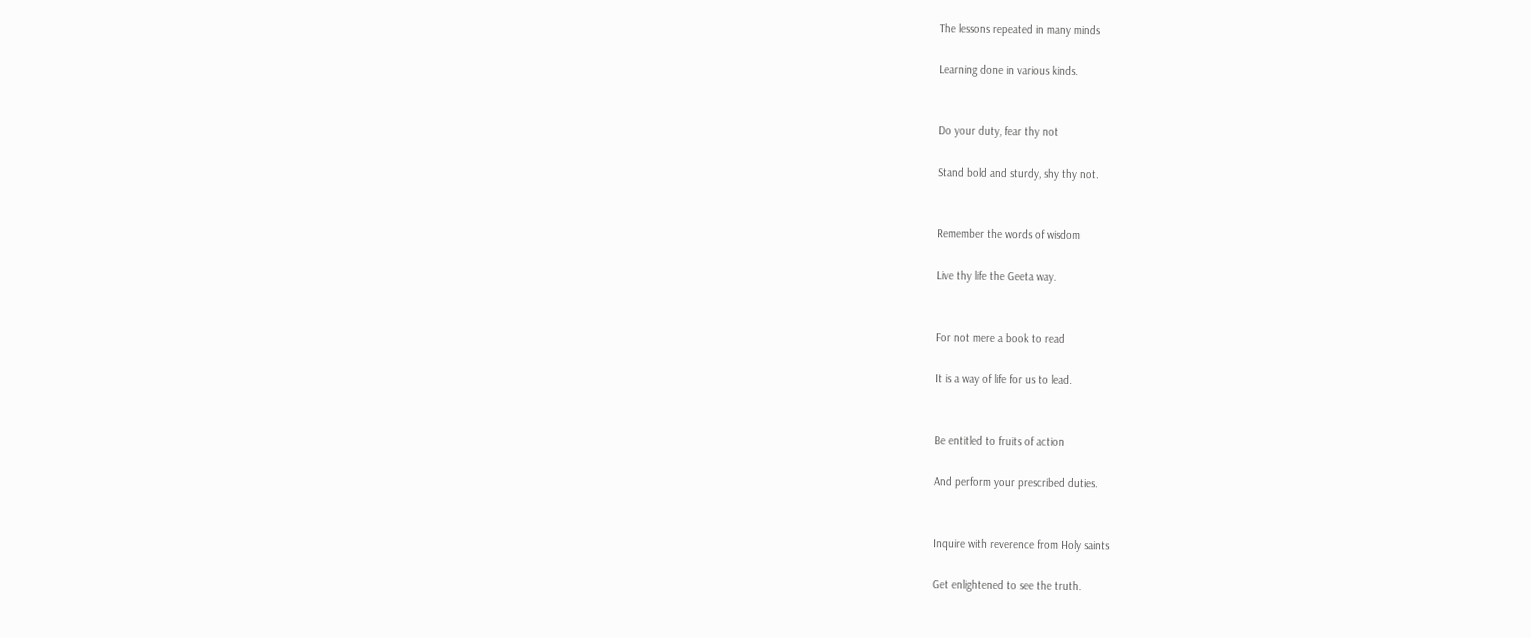The lessons repeated in many minds

Learning done in various kinds.


Do your duty, fear thy not

Stand bold and sturdy, shy thy not.


Remember the words of wisdom

Live thy life the Geeta way.


For not mere a book to read

It is a way of life for us to lead.


Be entitled to fruits of action

And perform your prescribed duties.


Inquire with reverence from Holy saints

Get enlightened to see the truth.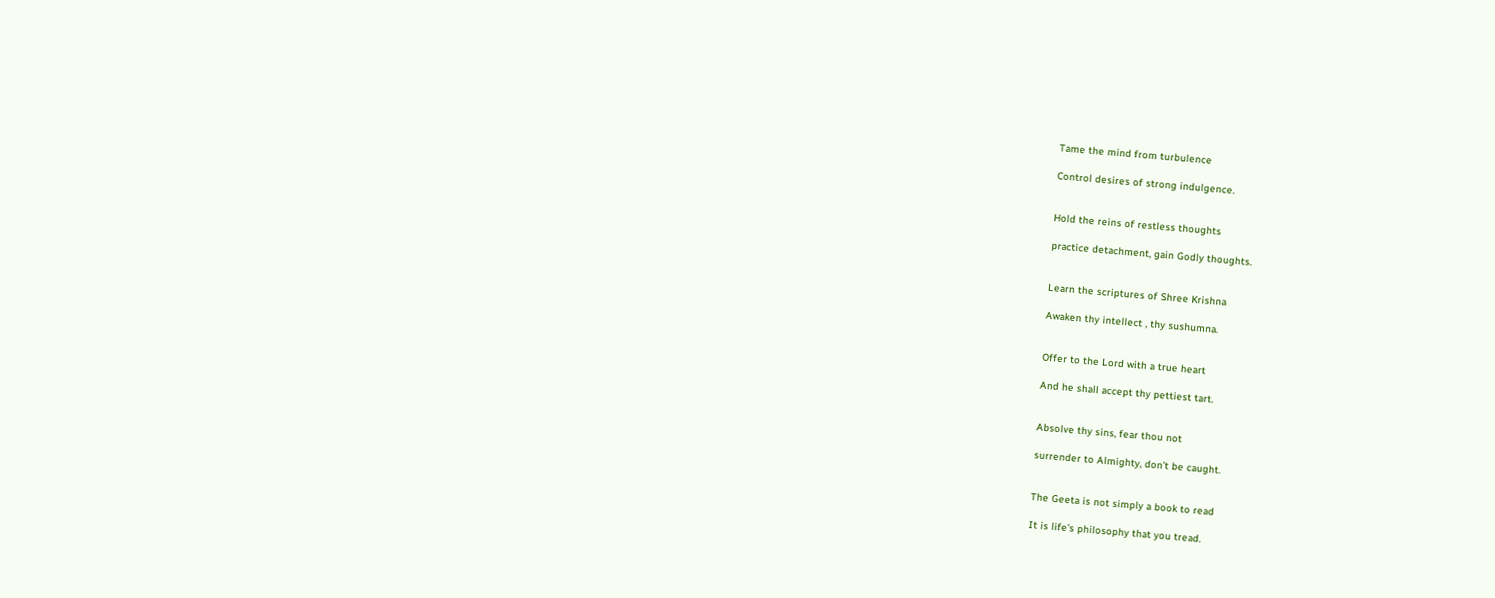Tame the mind from turbulence

Control desires of strong indulgence.


Hold the reins of restless thoughts

practice detachment, gain Godly thoughts.


Learn the scriptures of Shree Krishna

Awaken thy intellect , thy sushumna.


Offer to the Lord with a true heart

And he shall accept thy pettiest tart.


Absolve thy sins, fear thou not

surrender to Almighty, don’t be caught.


The Geeta is not simply a book to read

It is life’s philosophy that you tread.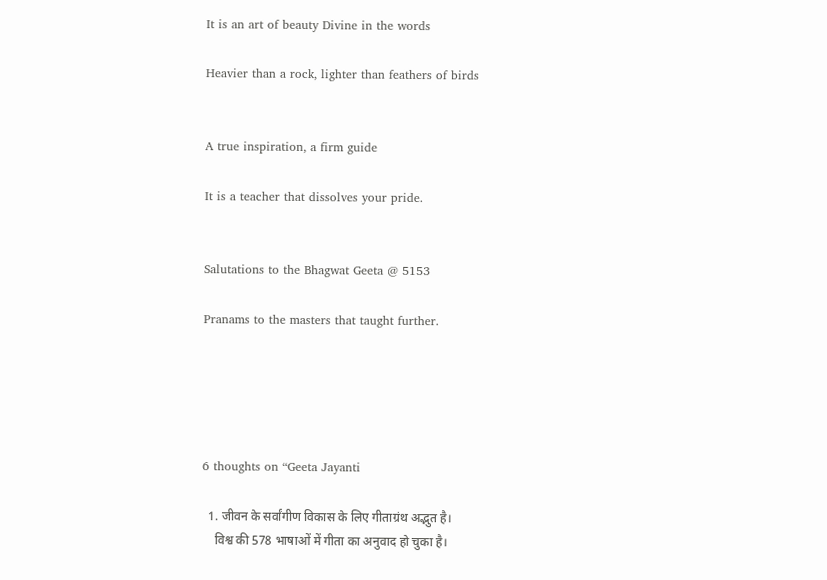It is an art of beauty Divine in the words

Heavier than a rock, lighter than feathers of birds


A true inspiration, a firm guide

It is a teacher that dissolves your pride.


Salutations to the Bhagwat Geeta @ 5153

Pranams to the masters that taught further.





6 thoughts on “Geeta Jayanti

  1. जीवन के सर्वांगीण विकास के लिए गीताग्रंथ अद्भुत है।
    विश्व की 578 भाषाओं में गीता का अनुवाद हो चुका है।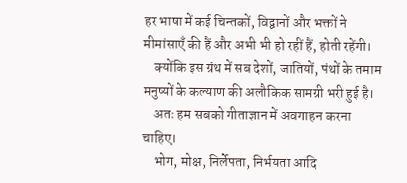हर भाषा में कई चिन्तकों, विद्वानों और भक्तों ने मीमांसाएँ की हैं और अभी भी हो रहीं हैं, होती रहेंगी।
    क्योंकि इस ग्रंथ में सब देशों, जातियों, पंथों के तमाम मनुष्यों के कल्याण की अलौकिक सामग्री भरी हुई है।
    अतः हम सबको गीताज्ञान में अवगाहन करना चाहिए।
    भोग, मोक्ष, निर्लेपता, निर्भयता आदि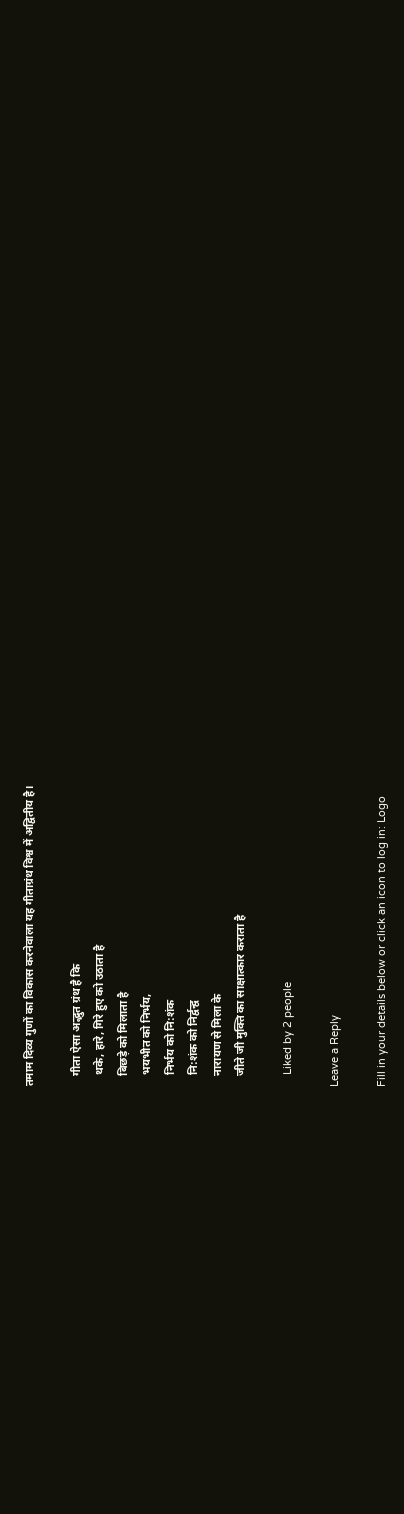तमाम दिव्य गुणों का विकास करनेवाला यह गीताग्रंथ विश्व में अद्वितीय है।

    गीता ऐसा अद्भुत ग्रंथ है कि
    थके, हारे, गिरे हुए को उठाता है
    बिछड़े को मिलाता है
    भयभीत को निर्भय,
    निर्भय को नि:शंक
    नि:शंक को निर्द्वन्द्व
    नारायण से मिला के
    जीते जी मुक्ति का साक्षात्कार कराता है

    Liked by 2 people

Leave a Reply

Fill in your details below or click an icon to log in: Logo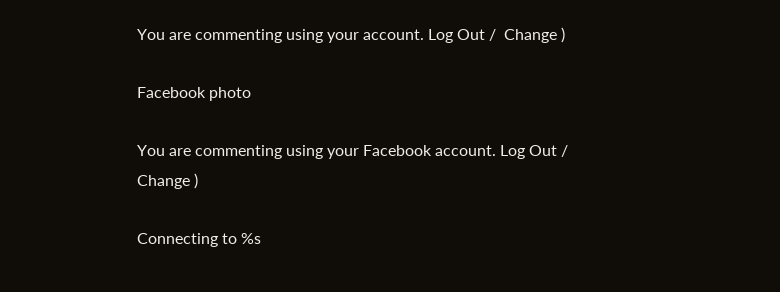You are commenting using your account. Log Out /  Change )

Facebook photo

You are commenting using your Facebook account. Log Out /  Change )

Connecting to %s